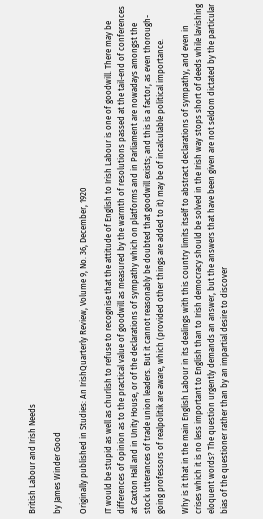British Labour and Irish Needs

by James Winder Good

Originally published in Studies: An IrishQuarterly Review, Volume 9, No. 36, December, 1920

IT would be stupid as well as churlish to refuse to recognise that the attitude of English to Irish Labour is one of goodwill. There may be differences of opinion as to the practical value of goodwill as measured by the warmth of resolutions passed at the tail-end of conferences at Caxton Hall and in Unity House, or of the declarations of sympathy which on platforms and in Parliament are nowadays amongst the stock utterances of trade union leaders. But it cannot reasonably be doubted that goodwill exists; and this is a factor, as even thorough-going professors of realpolitik are aware, which (provided other things are added to it) may be of incalculable political importance.

Why is it that in the main English Labour in its dealings with this country limits itself to abstract declarations of sympathy, and even in crises which it is no less important to English than to Irish democracy should be solved in the Irish way stops short of deeds while lavishing eloquent words? The question urgently demands an answer, but the answers that have been given are not seldom dictated by the particular bias of the questioner rather than by an impartial desire to discover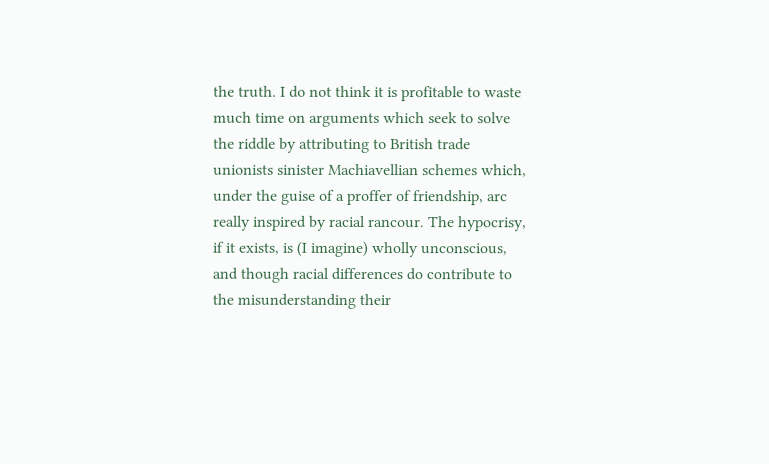the truth. I do not think it is profitable to waste much time on arguments which seek to solve the riddle by attributing to British trade unionists sinister Machiavellian schemes which, under the guise of a proffer of friendship, arc really inspired by racial rancour. The hypocrisy, if it exists, is (I imagine) wholly unconscious, and though racial differences do contribute to the misunderstanding their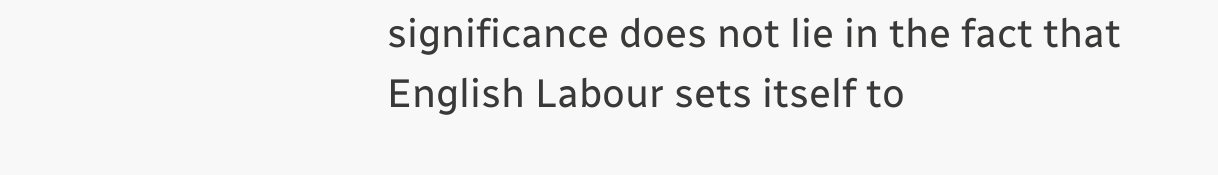significance does not lie in the fact that English Labour sets itself to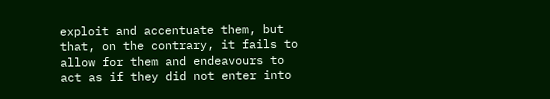exploit and accentuate them, but that, on the contrary, it fails to allow for them and endeavours to act as if they did not enter into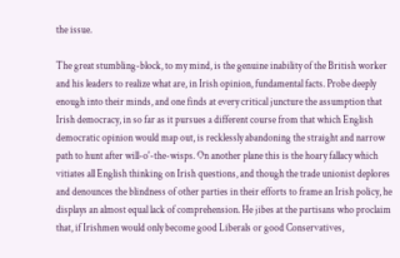the issue.

The great stumbling-block, to my mind, is the genuine inability of the British worker and his leaders to realize what are, in Irish opinion, fundamental facts. Probe deeply enough into their minds, and one finds at every critical juncture the assumption that Irish democracy, in so far as it pursues a different course from that which English democratic opinion would map out, is recklessly abandoning the straight and narrow path to hunt after will-o'-the-wisps. On another plane this is the hoary fallacy which vitiates all English thinking on Irish questions, and though the trade unionist deplores and denounces the blindness of other parties in their efforts to frame an Irish policy, he displays an almost equal lack of comprehension. He jibes at the partisans who proclaim that, if Irishmen would only become good Liberals or good Conservatives,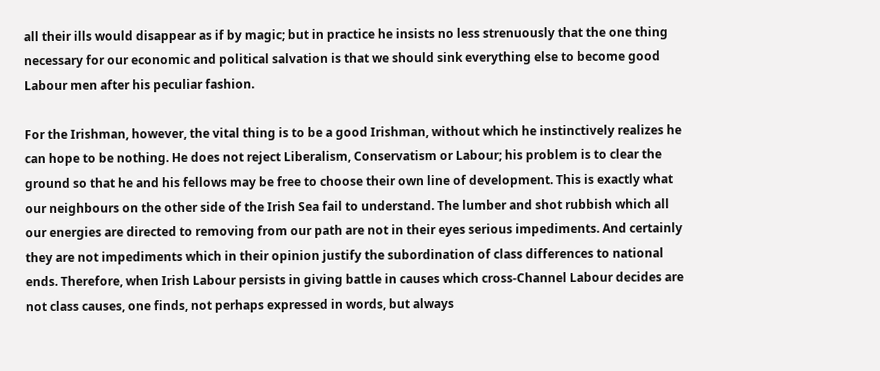all their ills would disappear as if by magic; but in practice he insists no less strenuously that the one thing necessary for our economic and political salvation is that we should sink everything else to become good Labour men after his peculiar fashion.

For the Irishman, however, the vital thing is to be a good Irishman, without which he instinctively realizes he can hope to be nothing. He does not reject Liberalism, Conservatism or Labour; his problem is to clear the ground so that he and his fellows may be free to choose their own line of development. This is exactly what our neighbours on the other side of the Irish Sea fail to understand. The lumber and shot rubbish which all our energies are directed to removing from our path are not in their eyes serious impediments. And certainly they are not impediments which in their opinion justify the subordination of class differences to national ends. Therefore, when Irish Labour persists in giving battle in causes which cross-Channel Labour decides are not class causes, one finds, not perhaps expressed in words, but always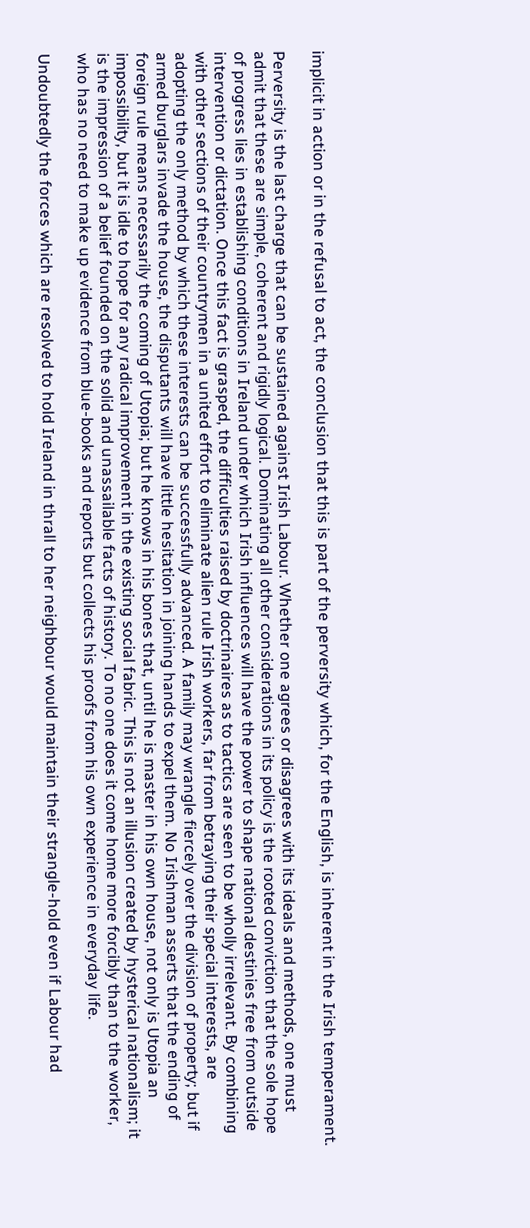implicit in action or in the refusal to act, the conclusion that this is part of the perversity which, for the English, is inherent in the Irish temperament.

Perversity is the last charge that can be sustained against Irish Labour. Whether one agrees or disagrees with its ideals and methods, one must admit that these are simple, coherent and rigidly logical. Dominating all other considerations in its policy is the rooted conviction that the sole hope of progress lies in establishing conditions in Ireland under which Irish influences will have the power to shape national destinies free from outside intervention or dictation. Once this fact is grasped, the difficulties raised by doctrinaires as to tactics are seen to be wholly irrelevant. By combining with other sections of their countrymen in a united effort to eliminate alien rule Irish workers, far from betraying their special interests, are adopting the only method by which these interests can be successfully advanced. A family may wrangle fiercely over the division of property; but if armed burglars invade the house, the disputants will have little hesitation in joining hands to expel them. No Irishman asserts that the ending of foreign rule means necessarily the coming of Utopia; but he knows in his bones that, until he is master in his own house, not only is Utopia an impossibility, but it is idle to hope for any radical improvement in the existing social fabric. This is not an illusion created by hysterical nationalism; it is the impression of a belief founded on the solid and unassailable facts of history. To no one does it come home more forcibly than to the worker, who has no need to make up evidence from blue-books and reports but collects his proofs from his own experience in everyday life.

Undoubtedly the forces which are resolved to hold Ireland in thrall to her neighbour would maintain their strangle-hold even if Labour had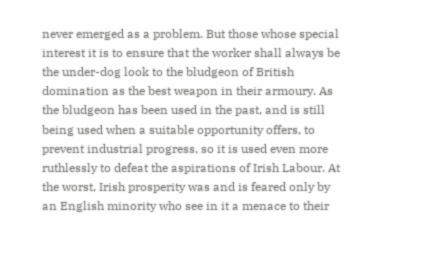never emerged as a problem. But those whose special interest it is to ensure that the worker shall always be the under-dog look to the bludgeon of British domination as the best weapon in their armoury. As the bludgeon has been used in the past, and is still being used when a suitable opportunity offers, to prevent industrial progress, so it is used even more ruthlessly to defeat the aspirations of Irish Labour. At the worst, Irish prosperity was and is feared only by an English minority who see in it a menace to their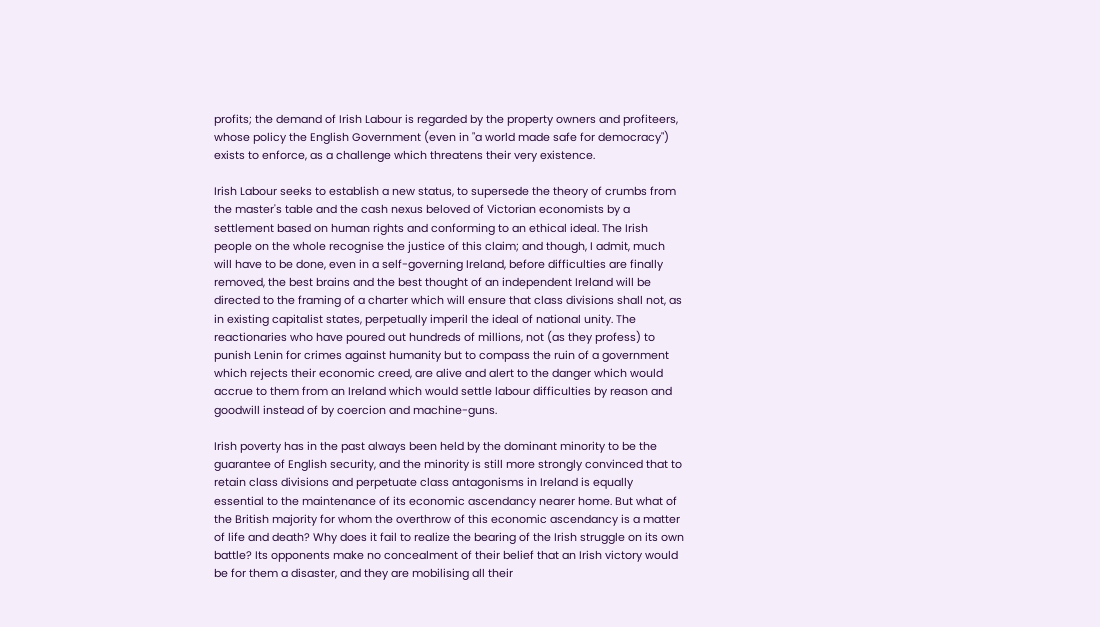profits; the demand of Irish Labour is regarded by the property owners and profiteers, whose policy the English Government (even in "a world made safe for democracy") exists to enforce, as a challenge which threatens their very existence.

Irish Labour seeks to establish a new status, to supersede the theory of crumbs from the master's table and the cash nexus beloved of Victorian economists by a settlement based on human rights and conforming to an ethical ideal. The Irish people on the whole recognise the justice of this claim; and though, I admit, much will have to be done, even in a self-governing Ireland, before difficulties are finally removed, the best brains and the best thought of an independent Ireland will be directed to the framing of a charter which will ensure that class divisions shall not, as in existing capitalist states, perpetually imperil the ideal of national unity. The reactionaries who have poured out hundreds of millions, not (as they profess) to punish Lenin for crimes against humanity but to compass the ruin of a government which rejects their economic creed, are alive and alert to the danger which would accrue to them from an Ireland which would settle labour difficulties by reason and goodwill instead of by coercion and machine-guns.

Irish poverty has in the past always been held by the dominant minority to be the guarantee of English security, and the minority is still more strongly convinced that to retain class divisions and perpetuate class antagonisms in Ireland is equally essential to the maintenance of its economic ascendancy nearer home. But what of the British majority for whom the overthrow of this economic ascendancy is a matter of life and death? Why does it fail to realize the bearing of the Irish struggle on its own battle? Its opponents make no concealment of their belief that an Irish victory would be for them a disaster, and they are mobilising all their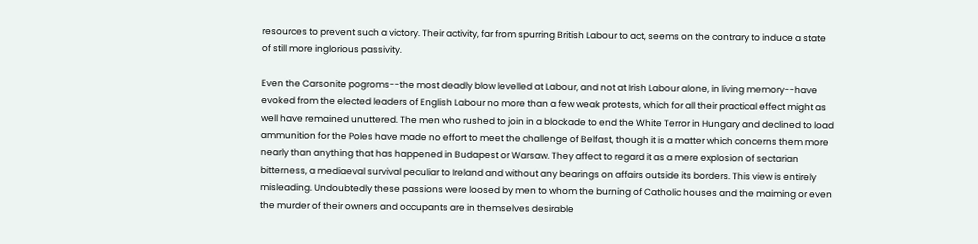resources to prevent such a victory. Their activity, far from spurring British Labour to act, seems on the contrary to induce a state of still more inglorious passivity.

Even the Carsonite pogroms--the most deadly blow levelled at Labour, and not at Irish Labour alone, in living memory--have evoked from the elected leaders of English Labour no more than a few weak protests, which for all their practical effect might as well have remained unuttered. The men who rushed to join in a blockade to end the White Terror in Hungary and declined to load ammunition for the Poles have made no effort to meet the challenge of Belfast, though it is a matter which concerns them more nearly than anything that has happened in Budapest or Warsaw. They affect to regard it as a mere explosion of sectarian bitterness, a mediaeval survival peculiar to Ireland and without any bearings on affairs outside its borders. This view is entirely misleading. Undoubtedly these passions were loosed by men to whom the burning of Catholic houses and the maiming or even the murder of their owners and occupants are in themselves desirable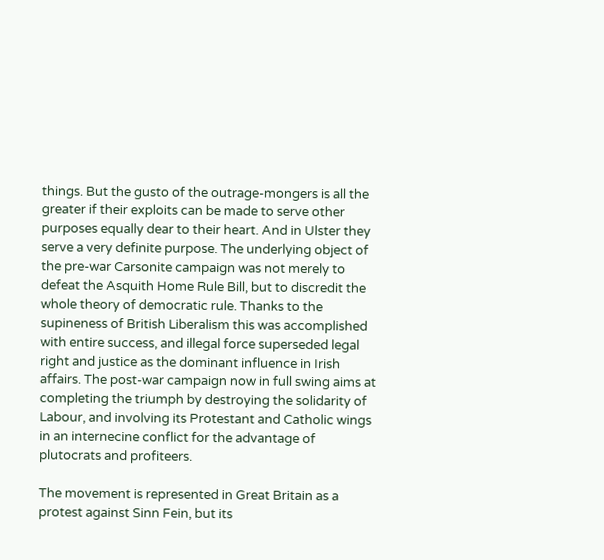things. But the gusto of the outrage-mongers is all the greater if their exploits can be made to serve other purposes equally dear to their heart. And in Ulster they serve a very definite purpose. The underlying object of the pre-war Carsonite campaign was not merely to defeat the Asquith Home Rule Bill, but to discredit the whole theory of democratic rule. Thanks to the supineness of British Liberalism this was accomplished with entire success, and illegal force superseded legal right and justice as the dominant influence in Irish affairs. The post-war campaign now in full swing aims at completing the triumph by destroying the solidarity of Labour, and involving its Protestant and Catholic wings in an internecine conflict for the advantage of plutocrats and profiteers.

The movement is represented in Great Britain as a protest against Sinn Fein, but its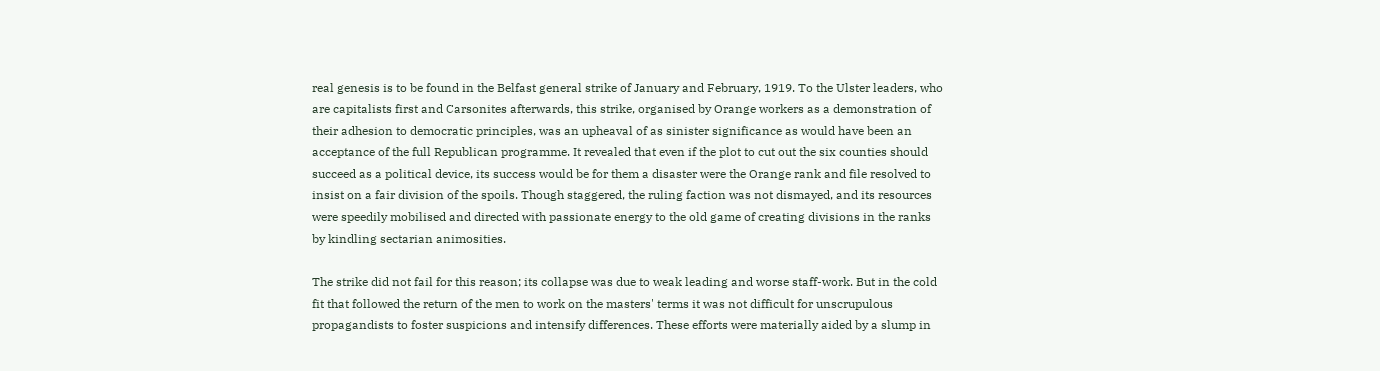real genesis is to be found in the Belfast general strike of January and February, 1919. To the Ulster leaders, who are capitalists first and Carsonites afterwards, this strike, organised by Orange workers as a demonstration of their adhesion to democratic principles, was an upheaval of as sinister significance as would have been an acceptance of the full Republican programme. It revealed that even if the plot to cut out the six counties should succeed as a political device, its success would be for them a disaster were the Orange rank and file resolved to insist on a fair division of the spoils. Though staggered, the ruling faction was not dismayed, and its resources were speedily mobilised and directed with passionate energy to the old game of creating divisions in the ranks by kindling sectarian animosities.

The strike did not fail for this reason; its collapse was due to weak leading and worse staff-work. But in the cold fit that followed the return of the men to work on the masters' terms it was not difficult for unscrupulous propagandists to foster suspicions and intensify differences. These efforts were materially aided by a slump in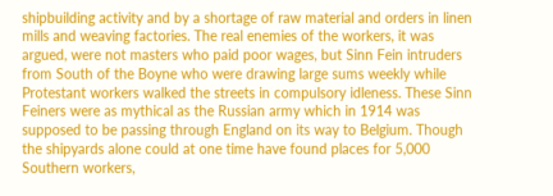shipbuilding activity and by a shortage of raw material and orders in linen mills and weaving factories. The real enemies of the workers, it was argued, were not masters who paid poor wages, but Sinn Fein intruders from South of the Boyne who were drawing large sums weekly while Protestant workers walked the streets in compulsory idleness. These Sinn Feiners were as mythical as the Russian army which in 1914 was supposed to be passing through England on its way to Belgium. Though the shipyards alone could at one time have found places for 5,000 Southern workers,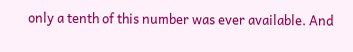only a tenth of this number was ever available. And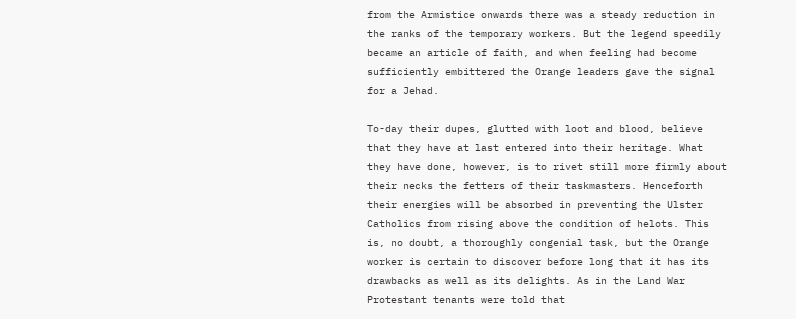from the Armistice onwards there was a steady reduction in the ranks of the temporary workers. But the legend speedily became an article of faith, and when feeling had become sufficiently embittered the Orange leaders gave the signal for a Jehad.

To-day their dupes, glutted with loot and blood, believe that they have at last entered into their heritage. What they have done, however, is to rivet still more firmly about their necks the fetters of their taskmasters. Henceforth their energies will be absorbed in preventing the Ulster Catholics from rising above the condition of helots. This is, no doubt, a thoroughly congenial task, but the Orange worker is certain to discover before long that it has its drawbacks as well as its delights. As in the Land War Protestant tenants were told that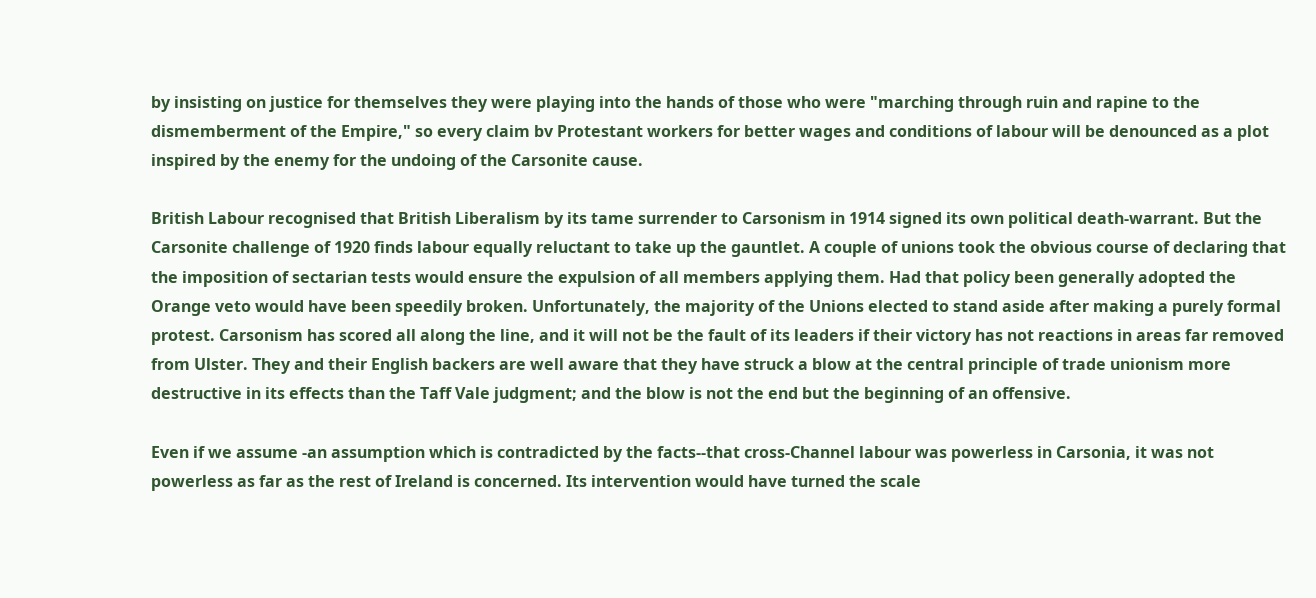by insisting on justice for themselves they were playing into the hands of those who were "marching through ruin and rapine to the dismemberment of the Empire," so every claim bv Protestant workers for better wages and conditions of labour will be denounced as a plot inspired by the enemy for the undoing of the Carsonite cause.

British Labour recognised that British Liberalism by its tame surrender to Carsonism in 1914 signed its own political death-warrant. But the Carsonite challenge of 1920 finds labour equally reluctant to take up the gauntlet. A couple of unions took the obvious course of declaring that the imposition of sectarian tests would ensure the expulsion of all members applying them. Had that policy been generally adopted the Orange veto would have been speedily broken. Unfortunately, the majority of the Unions elected to stand aside after making a purely formal protest. Carsonism has scored all along the line, and it will not be the fault of its leaders if their victory has not reactions in areas far removed from Ulster. They and their English backers are well aware that they have struck a blow at the central principle of trade unionism more destructive in its effects than the Taff Vale judgment; and the blow is not the end but the beginning of an offensive.

Even if we assume -an assumption which is contradicted by the facts--that cross-Channel labour was powerless in Carsonia, it was not powerless as far as the rest of Ireland is concerned. Its intervention would have turned the scale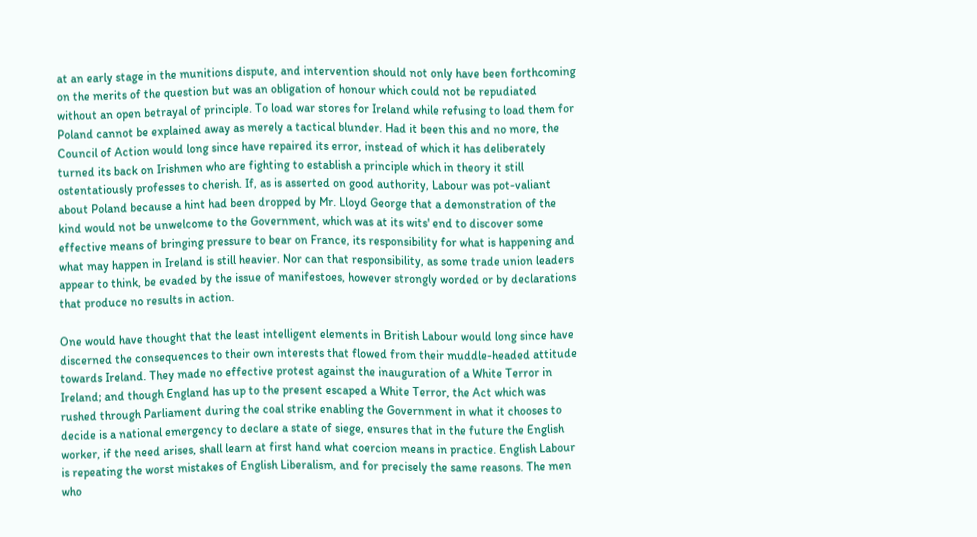at an early stage in the munitions dispute, and intervention should not only have been forthcoming on the merits of the question but was an obligation of honour which could not be repudiated without an open betrayal of principle. To load war stores for Ireland while refusing to load them for Poland cannot be explained away as merely a tactical blunder. Had it been this and no more, the Council of Action would long since have repaired its error, instead of which it has deliberately turned its back on Irishmen who are fighting to establish a principle which in theory it still ostentatiously professes to cherish. If, as is asserted on good authority, Labour was pot-valiant about Poland because a hint had been dropped by Mr. Lloyd George that a demonstration of the kind would not be unwelcome to the Government, which was at its wits' end to discover some effective means of bringing pressure to bear on France, its responsibility for what is happening and what may happen in Ireland is still heavier. Nor can that responsibility, as some trade union leaders appear to think, be evaded by the issue of manifestoes, however strongly worded or by declarations that produce no results in action.

One would have thought that the least intelligent elements in British Labour would long since have discerned the consequences to their own interests that flowed from their muddle-headed attitude towards Ireland. They made no effective protest against the inauguration of a White Terror in Ireland; and though England has up to the present escaped a White Terror, the Act which was rushed through Parliament during the coal strike enabling the Government in what it chooses to decide is a national emergency to declare a state of siege, ensures that in the future the English worker, if the need arises, shall learn at first hand what coercion means in practice. English Labour is repeating the worst mistakes of English Liberalism, and for precisely the same reasons. The men who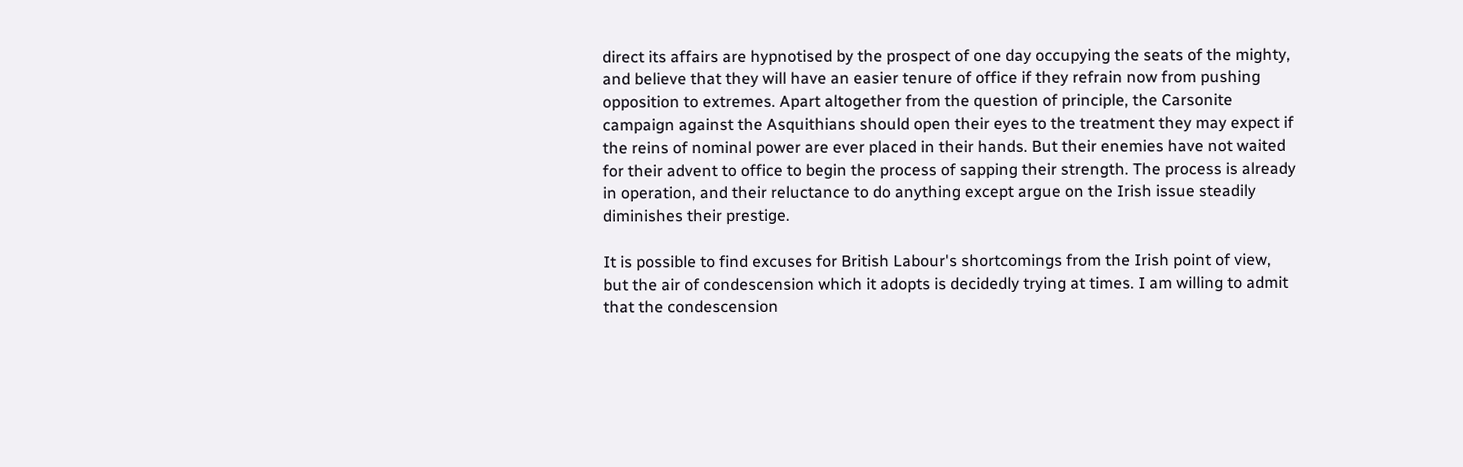direct its affairs are hypnotised by the prospect of one day occupying the seats of the mighty, and believe that they will have an easier tenure of office if they refrain now from pushing opposition to extremes. Apart altogether from the question of principle, the Carsonite campaign against the Asquithians should open their eyes to the treatment they may expect if the reins of nominal power are ever placed in their hands. But their enemies have not waited for their advent to office to begin the process of sapping their strength. The process is already in operation, and their reluctance to do anything except argue on the Irish issue steadily diminishes their prestige.

It is possible to find excuses for British Labour's shortcomings from the Irish point of view, but the air of condescension which it adopts is decidedly trying at times. I am willing to admit that the condescension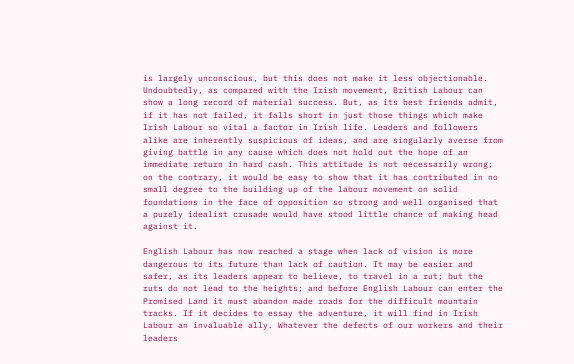is largely unconscious, but this does not make it less objectionable. Undoubtedly, as compared with the Irish movement, British Labour can show a long record of material success. But, as its best friends admit, if it has not failed, it falls short in just those things which make Irish Labour so vital a factor in Irish life. Leaders and followers alike are inherently suspicious of ideas, and are singularly averse from giving battle in any cause which does not hold out the hope of an immediate return in hard cash. This attitude is not necessarily wrong; on the contrary, it would be easy to show that it has contributed in no small degree to the building up of the labour movement on solid foundations in the face of opposition so strong and well organised that a purely idealist crusade would have stood little chance of making head against it.

English Labour has now reached a stage when lack of vision is more dangerous to its future than lack of caution. It may be easier and safer, as its leaders appear to believe, to travel in a rut; but the ruts do not lead to the heights; and before English Labour can enter the Promised Land it must abandon made roads for the difficult mountain tracks. If it decides to essay the adventure, it will find in Irish Labour an invaluable ally. Whatever the defects of our workers and their leaders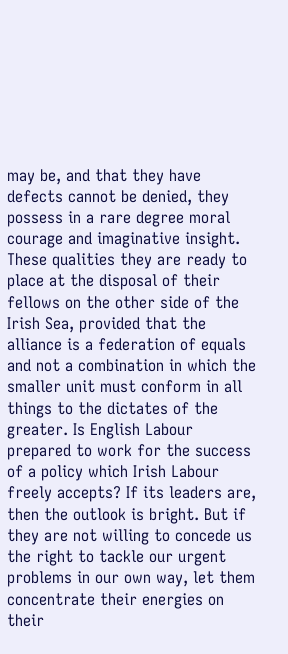may be, and that they have defects cannot be denied, they possess in a rare degree moral courage and imaginative insight. These qualities they are ready to place at the disposal of their fellows on the other side of the Irish Sea, provided that the alliance is a federation of equals and not a combination in which the smaller unit must conform in all things to the dictates of the greater. Is English Labour prepared to work for the success of a policy which Irish Labour freely accepts? If its leaders are, then the outlook is bright. But if they are not willing to concede us the right to tackle our urgent problems in our own way, let them concentrate their energies on their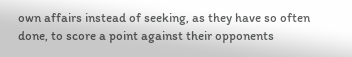own affairs instead of seeking, as they have so often done, to score a point against their opponents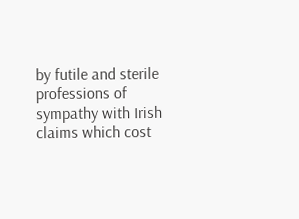by futile and sterile professions of sympathy with Irish claims which cost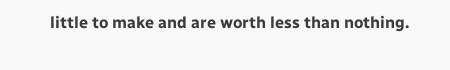little to make and are worth less than nothing.